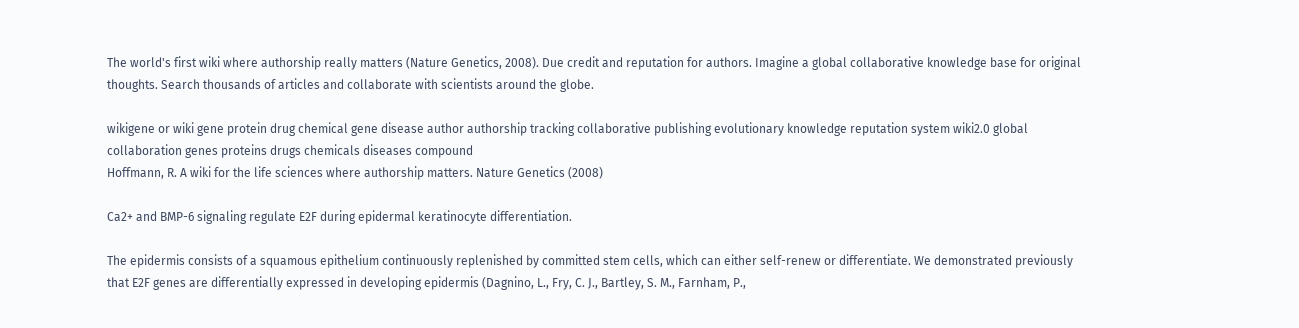The world's first wiki where authorship really matters (Nature Genetics, 2008). Due credit and reputation for authors. Imagine a global collaborative knowledge base for original thoughts. Search thousands of articles and collaborate with scientists around the globe.

wikigene or wiki gene protein drug chemical gene disease author authorship tracking collaborative publishing evolutionary knowledge reputation system wiki2.0 global collaboration genes proteins drugs chemicals diseases compound
Hoffmann, R. A wiki for the life sciences where authorship matters. Nature Genetics (2008)

Ca2+ and BMP-6 signaling regulate E2F during epidermal keratinocyte differentiation.

The epidermis consists of a squamous epithelium continuously replenished by committed stem cells, which can either self-renew or differentiate. We demonstrated previously that E2F genes are differentially expressed in developing epidermis (Dagnino, L., Fry, C. J., Bartley, S. M., Farnham, P.,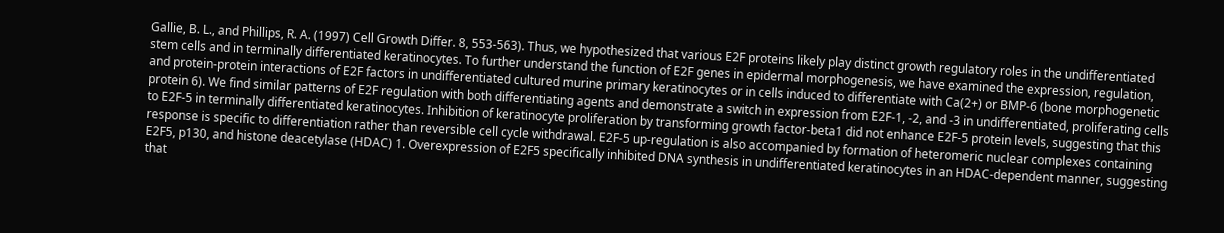Gallie, B. L., and Phillips, R. A. (1997) Cell Growth Differ. 8, 553-563). Thus, we hypothesized that various E2F proteins likely play distinct growth regulatory roles in the undifferentiated stem cells and in terminally differentiated keratinocytes. To further understand the function of E2F genes in epidermal morphogenesis, we have examined the expression, regulation, and protein-protein interactions of E2F factors in undifferentiated cultured murine primary keratinocytes or in cells induced to differentiate with Ca(2+) or BMP-6 (bone morphogenetic protein 6). We find similar patterns of E2F regulation with both differentiating agents and demonstrate a switch in expression from E2F-1, -2, and -3 in undifferentiated, proliferating cells to E2F-5 in terminally differentiated keratinocytes. Inhibition of keratinocyte proliferation by transforming growth factor-beta1 did not enhance E2F-5 protein levels, suggesting that this response is specific to differentiation rather than reversible cell cycle withdrawal. E2F-5 up-regulation is also accompanied by formation of heteromeric nuclear complexes containing E2F5, p130, and histone deacetylase (HDAC) 1. Overexpression of E2F5 specifically inhibited DNA synthesis in undifferentiated keratinocytes in an HDAC-dependent manner, suggesting that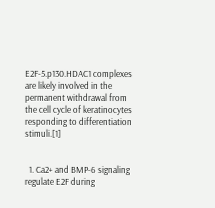E2F-5.p130.HDAC1 complexes are likely involved in the permanent withdrawal from the cell cycle of keratinocytes responding to differentiation stimuli.[1]


  1. Ca2+ and BMP-6 signaling regulate E2F during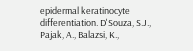epidermal keratinocyte differentiation. D'Souza, S.J., Pajak, A., Balazsi, K.,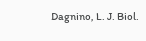Dagnino, L. J. Biol.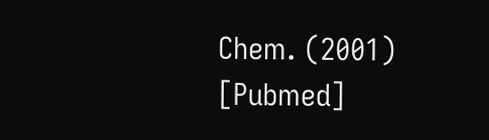Chem. (2001) [Pubmed]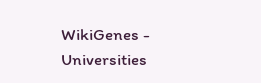WikiGenes - Universities